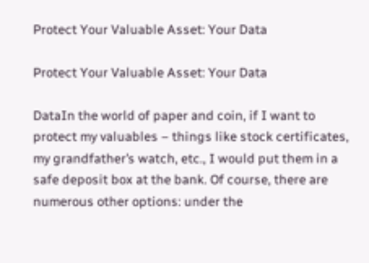Protect Your Valuable Asset: Your Data

Protect Your Valuable Asset: Your Data

DataIn the world of paper and coin, if I want to protect my valuables – things like stock certificates, my grandfather’s watch, etc., I would put them in a safe deposit box at the bank. Of course, there are numerous other options: under the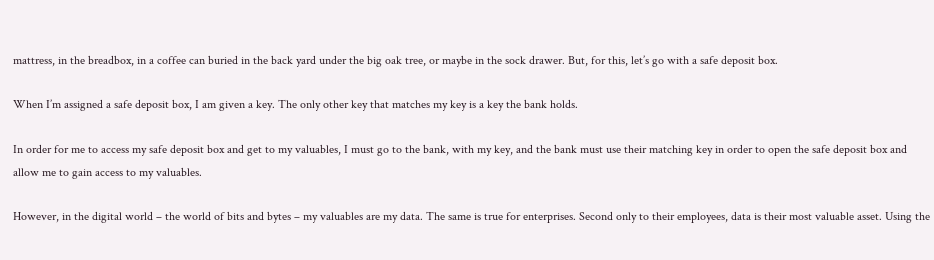mattress, in the breadbox, in a coffee can buried in the back yard under the big oak tree, or maybe in the sock drawer. But, for this, let’s go with a safe deposit box.

When I’m assigned a safe deposit box, I am given a key. The only other key that matches my key is a key the bank holds.

In order for me to access my safe deposit box and get to my valuables, I must go to the bank, with my key, and the bank must use their matching key in order to open the safe deposit box and allow me to gain access to my valuables.

However, in the digital world – the world of bits and bytes – my valuables are my data. The same is true for enterprises. Second only to their employees, data is their most valuable asset. Using the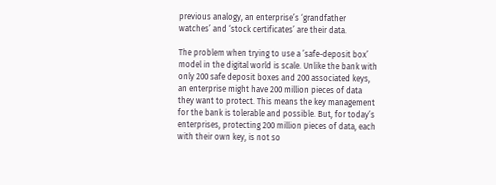previous analogy, an enterprise’s ‘grandfather watches’ and ‘stock certificates’ are their data.

The problem when trying to use a ’safe-deposit box’ model in the digital world is scale. Unlike the bank with only 200 safe deposit boxes and 200 associated keys, an enterprise might have 200 million pieces of data they want to protect. This means the key management for the bank is tolerable and possible. But, for today’s enterprises, protecting 200 million pieces of data, each with their own key, is not so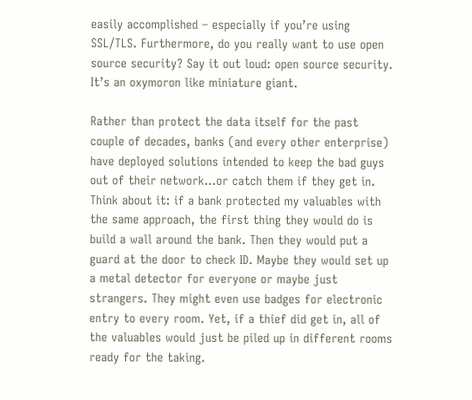easily accomplished – especially if you’re using SSL/TLS. Furthermore, do you really want to use open source security? Say it out loud: open source security. It’s an oxymoron like miniature giant.

Rather than protect the data itself for the past couple of decades, banks (and every other enterprise) have deployed solutions intended to keep the bad guys out of their network…or catch them if they get in. Think about it: if a bank protected my valuables with the same approach, the first thing they would do is build a wall around the bank. Then they would put a guard at the door to check ID. Maybe they would set up a metal detector for everyone or maybe just strangers. They might even use badges for electronic entry to every room. Yet, if a thief did get in, all of the valuables would just be piled up in different rooms ready for the taking.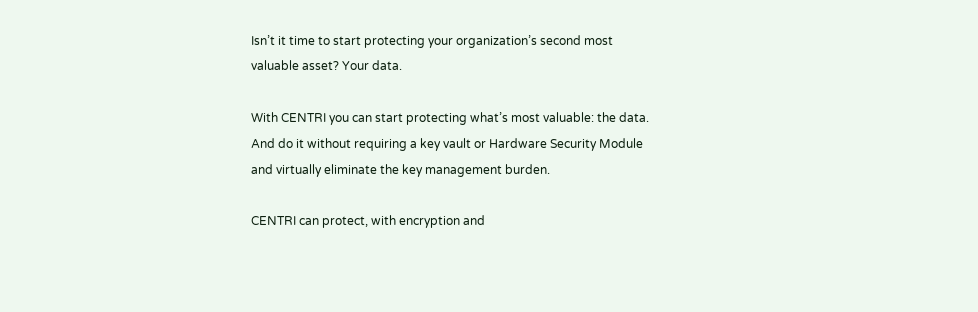Isn’t it time to start protecting your organization’s second most valuable asset? Your data.

With CENTRI you can start protecting what’s most valuable: the data. And do it without requiring a key vault or Hardware Security Module and virtually eliminate the key management burden.

CENTRI can protect, with encryption and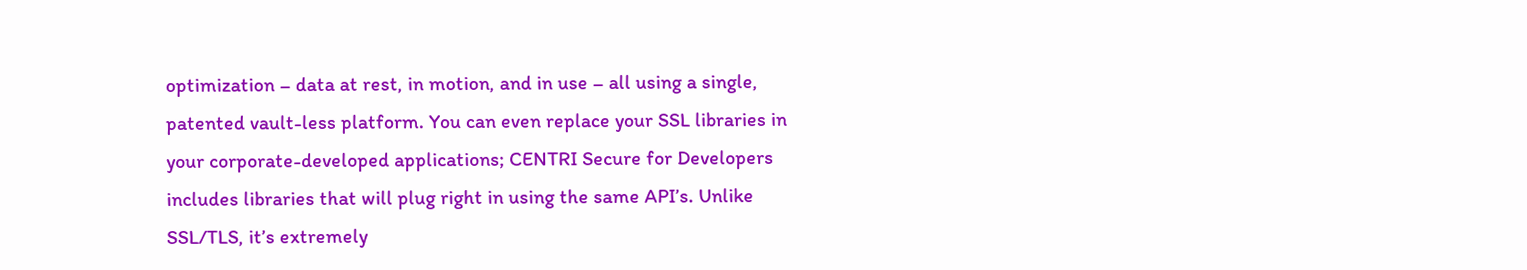optimization – data at rest, in motion, and in use – all using a single, patented vault-less platform. You can even replace your SSL libraries in your corporate-developed applications; CENTRI Secure for Developers includes libraries that will plug right in using the same API’s. Unlike SSL/TLS, it’s extremely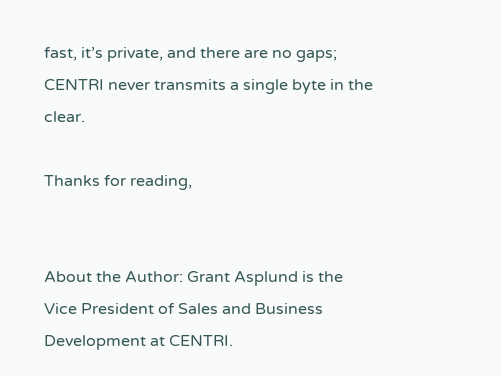fast, it’s private, and there are no gaps; CENTRI never transmits a single byte in the clear.

Thanks for reading,


About the Author: Grant Asplund is the Vice President of Sales and Business Development at CENTRI.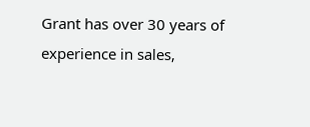Grant has over 30 years of experience in sales,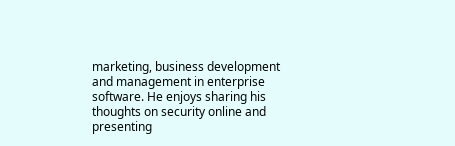marketing, business development and management in enterprise software. He enjoys sharing his thoughts on security online and presenting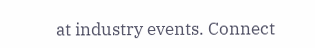at industry events. Connect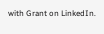with Grant on LinkedIn.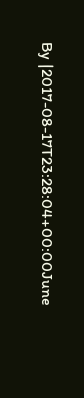By |2017-08-17T23:28:04+00:00June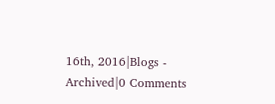16th, 2016|Blogs - Archived|0 Comments